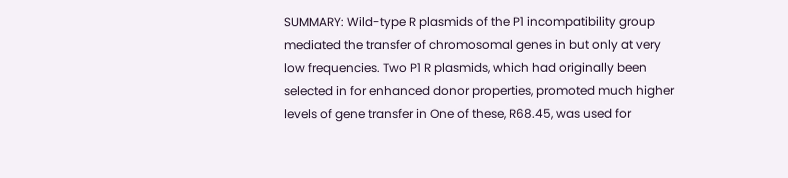SUMMARY: Wild-type R plasmids of the P1 incompatibility group mediated the transfer of chromosomal genes in but only at very low frequencies. Two P1 R plasmids, which had originally been selected in for enhanced donor properties, promoted much higher levels of gene transfer in One of these, R68.45, was used for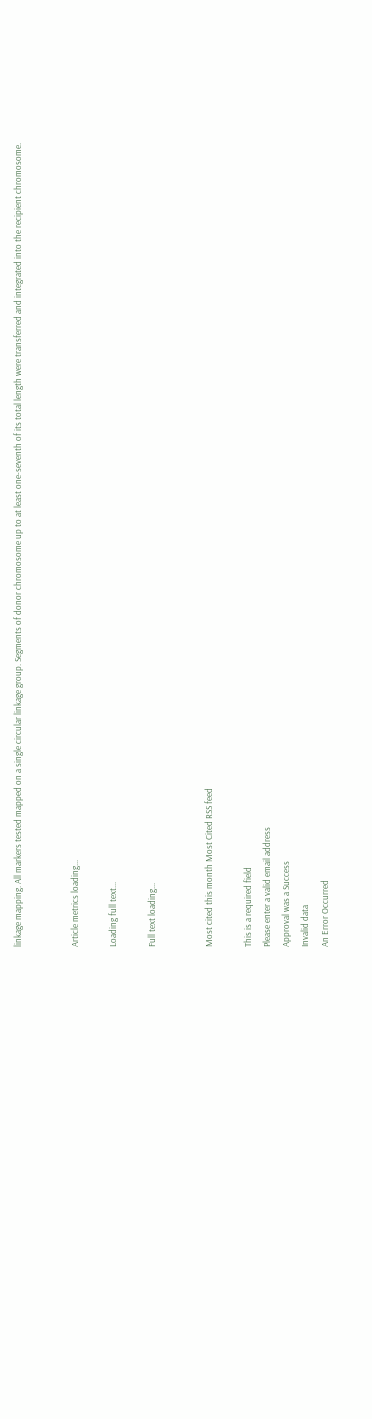linkage mapping. All markers tested mapped on a single circular linkage group. Segments of donor chromosome up to at least one-seventh of its total length were transferred and integrated into the recipient chromosome.


Article metrics loading...

Loading full text...

Full text loading...


Most cited this month Most Cited RSS feed

This is a required field
Please enter a valid email address
Approval was a Success
Invalid data
An Error Occurred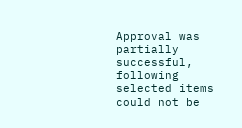Approval was partially successful, following selected items could not be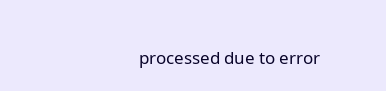processed due to error